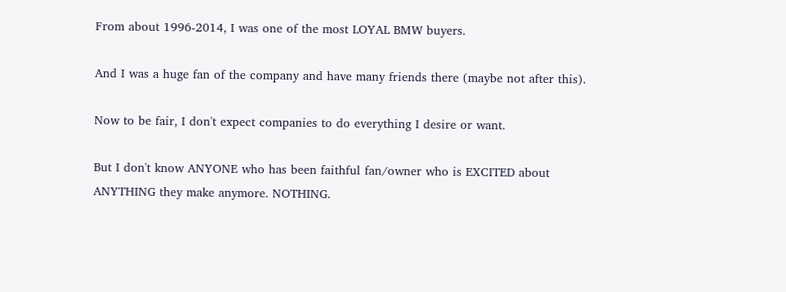From about 1996-2014, I was one of the most LOYAL BMW buyers.

And I was a huge fan of the company and have many friends there (maybe not after this).

Now to be fair, I don't expect companies to do everything I desire or want.

But I don't know ANYONE who has been faithful fan/owner who is EXCITED about ANYTHING they make anymore. NOTHING.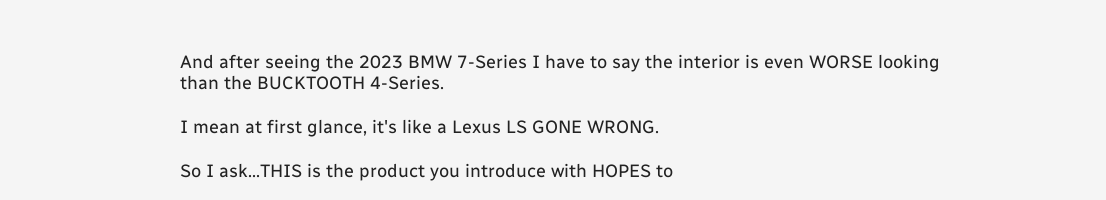And after seeing the 2023 BMW 7-Series I have to say the interior is even WORSE looking than the BUCKTOOTH 4-Series.

I mean at first glance, it's like a Lexus LS GONE WRONG.

So I ask...THIS is the product you introduce with HOPES to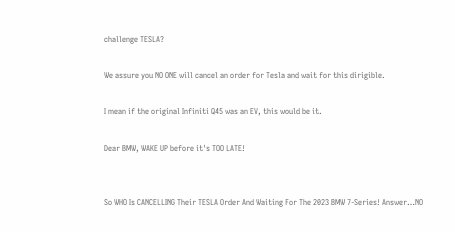challenge TESLA?

We assure you NO ONE will cancel an order for Tesla and wait for this dirigible.

I mean if the original Infiniti Q45 was an EV, this would be it.

Dear BMW, WAKE UP before it's TOO LATE!


So WHO Is CANCELLING Their TESLA Order And Waiting For The 2023 BMW 7-Series! Answer…NO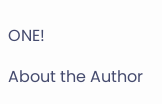ONE!

About the Author